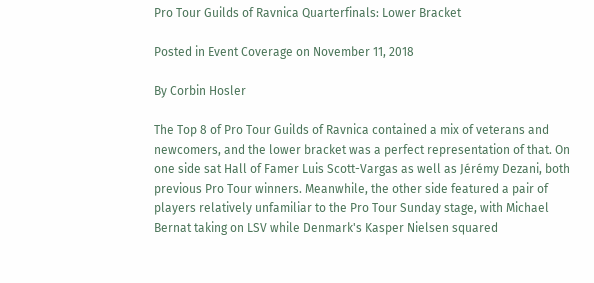Pro Tour Guilds of Ravnica Quarterfinals: Lower Bracket

Posted in Event Coverage on November 11, 2018

By Corbin Hosler

The Top 8 of Pro Tour Guilds of Ravnica contained a mix of veterans and newcomers, and the lower bracket was a perfect representation of that. On one side sat Hall of Famer Luis Scott-Vargas as well as Jérémy Dezani, both previous Pro Tour winners. Meanwhile, the other side featured a pair of players relatively unfamiliar to the Pro Tour Sunday stage, with Michael Bernat taking on LSV while Denmark's Kasper Nielsen squared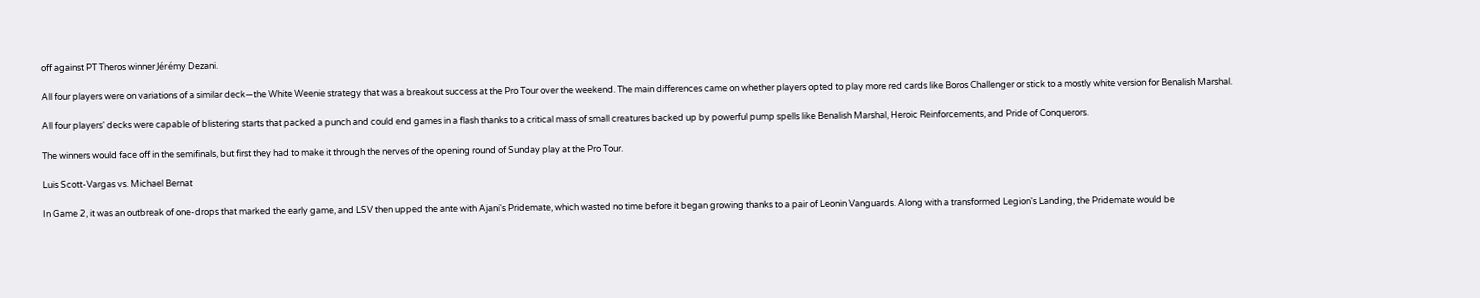off against PT Theros winner Jérémy Dezani.

All four players were on variations of a similar deck—the White Weenie strategy that was a breakout success at the Pro Tour over the weekend. The main differences came on whether players opted to play more red cards like Boros Challenger or stick to a mostly white version for Benalish Marshal.

All four players' decks were capable of blistering starts that packed a punch and could end games in a flash thanks to a critical mass of small creatures backed up by powerful pump spells like Benalish Marshal, Heroic Reinforcements, and Pride of Conquerors.

The winners would face off in the semifinals, but first they had to make it through the nerves of the opening round of Sunday play at the Pro Tour.

Luis Scott-Vargas vs. Michael Bernat

In Game 2, it was an outbreak of one-drops that marked the early game, and LSV then upped the ante with Ajani's Pridemate, which wasted no time before it began growing thanks to a pair of Leonin Vanguards. Along with a transformed Legion's Landing, the Pridemate would be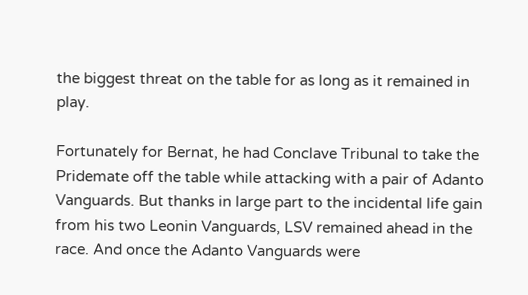the biggest threat on the table for as long as it remained in play.

Fortunately for Bernat, he had Conclave Tribunal to take the Pridemate off the table while attacking with a pair of Adanto Vanguards. But thanks in large part to the incidental life gain from his two Leonin Vanguards, LSV remained ahead in the race. And once the Adanto Vanguards were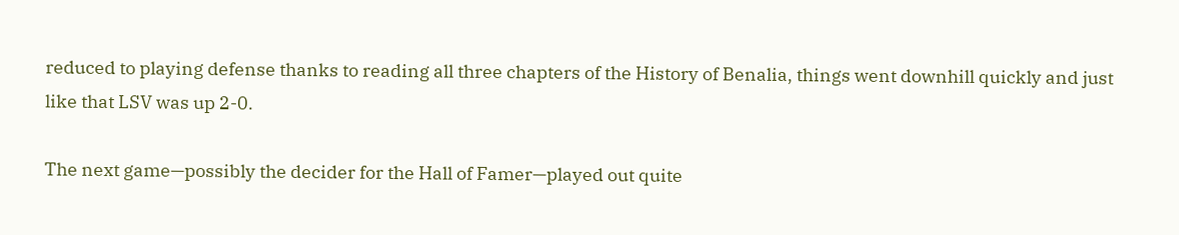reduced to playing defense thanks to reading all three chapters of the History of Benalia, things went downhill quickly and just like that LSV was up 2-0.

The next game—possibly the decider for the Hall of Famer—played out quite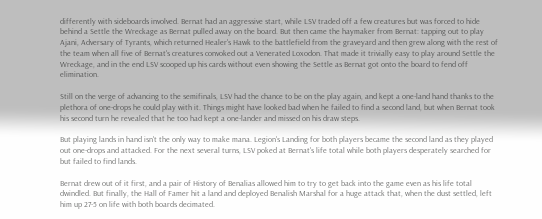differently with sideboards involved. Bernat had an aggressive start, while LSV traded off a few creatures but was forced to hide behind a Settle the Wreckage as Bernat pulled away on the board. But then came the haymaker from Bernat: tapping out to play Ajani, Adversary of Tyrants, which returned Healer's Hawk to the battlefield from the graveyard and then grew along with the rest of the team when all five of Bernat's creatures convoked out a Venerated Loxodon. That made it trivially easy to play around Settle the Wreckage, and in the end LSV scooped up his cards without even showing the Settle as Bernat got onto the board to fend off elimination.

Still on the verge of advancing to the semifinals, LSV had the chance to be on the play again, and kept a one-land hand thanks to the plethora of one-drops he could play with it. Things might have looked bad when he failed to find a second land, but when Bernat took his second turn he revealed that he too had kept a one-lander and missed on his draw steps.

But playing lands in hand isn't the only way to make mana. Legion's Landing for both players became the second land as they played out one-drops and attacked. For the next several turns, LSV poked at Bernat's life total while both players desperately searched for but failed to find lands.

Bernat drew out of it first, and a pair of History of Benalias allowed him to try to get back into the game even as his life total dwindled. But finally, the Hall of Famer hit a land and deployed Benalish Marshal for a huge attack that, when the dust settled, left him up 27-5 on life with both boards decimated.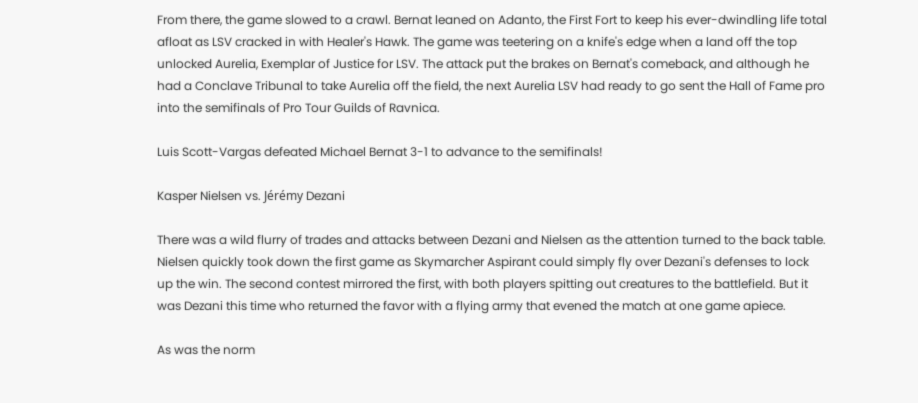From there, the game slowed to a crawl. Bernat leaned on Adanto, the First Fort to keep his ever-dwindling life total afloat as LSV cracked in with Healer's Hawk. The game was teetering on a knife's edge when a land off the top unlocked Aurelia, Exemplar of Justice for LSV. The attack put the brakes on Bernat's comeback, and although he had a Conclave Tribunal to take Aurelia off the field, the next Aurelia LSV had ready to go sent the Hall of Fame pro into the semifinals of Pro Tour Guilds of Ravnica.

Luis Scott-Vargas defeated Michael Bernat 3-1 to advance to the semifinals!

Kasper Nielsen vs. Jérémy Dezani

There was a wild flurry of trades and attacks between Dezani and Nielsen as the attention turned to the back table. Nielsen quickly took down the first game as Skymarcher Aspirant could simply fly over Dezani's defenses to lock up the win. The second contest mirrored the first, with both players spitting out creatures to the battlefield. But it was Dezani this time who returned the favor with a flying army that evened the match at one game apiece.

As was the norm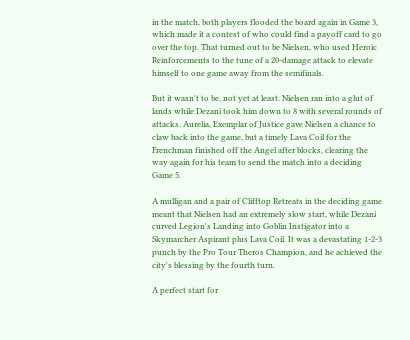in the match, both players flooded the board again in Game 3, which made it a contest of who could find a payoff card to go over the top. That turned out to be Nielsen, who used Heroic Reinforcements to the tune of a 20-damage attack to elevate himself to one game away from the semifinals.

But it wasn't to be, not yet at least. Nielsen ran into a glut of lands while Dezani took him down to 8 with several rounds of attacks. Aurelia, Exemplar of Justice gave Nielsen a chance to claw back into the game, but a timely Lava Coil for the Frenchman finished off the Angel after blocks, clearing the way again for his team to send the match into a deciding Game 5.

A mulligan and a pair of Clifftop Retreats in the deciding game meant that Nielsen had an extremely slow start, while Dezani curved Legion's Landing into Goblin Instigator into a Skymarcher Aspirant plus Lava Coil. It was a devastating 1-2-3 punch by the Pro Tour Theros Champion, and he achieved the city's blessing by the fourth turn.

A perfect start for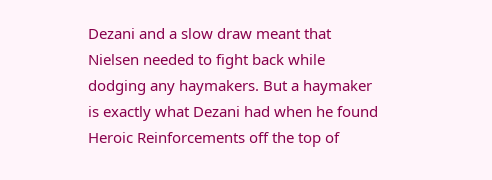Dezani and a slow draw meant that Nielsen needed to fight back while dodging any haymakers. But a haymaker is exactly what Dezani had when he found Heroic Reinforcements off the top of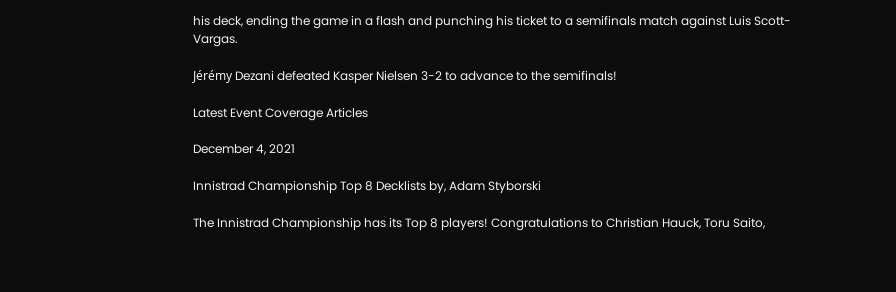his deck, ending the game in a flash and punching his ticket to a semifinals match against Luis Scott-Vargas.

Jérémy Dezani defeated Kasper Nielsen 3-2 to advance to the semifinals!

Latest Event Coverage Articles

December 4, 2021

Innistrad Championship Top 8 Decklists by, Adam Styborski

The Innistrad Championship has its Top 8 players! Congratulations to Christian Hauck, Toru Saito,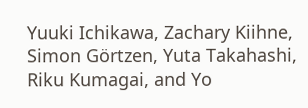Yuuki Ichikawa, Zachary Kiihne, Simon Görtzen, Yuta Takahashi, Riku Kumagai, and Yo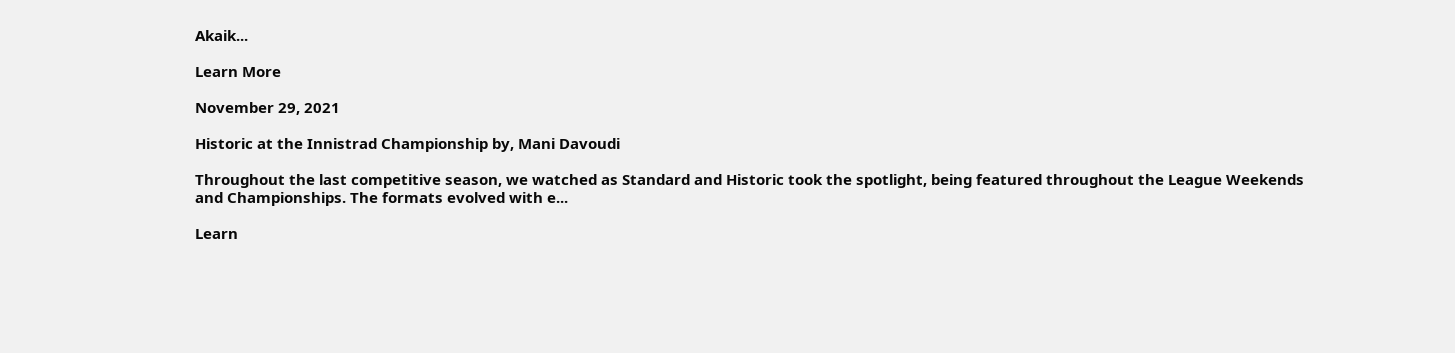Akaik...

Learn More

November 29, 2021

Historic at the Innistrad Championship by, Mani Davoudi

Throughout the last competitive season, we watched as Standard and Historic took the spotlight, being featured throughout the League Weekends and Championships. The formats evolved with e...

Learn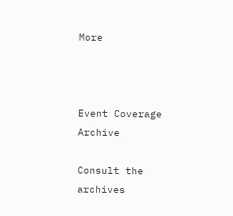More



Event Coverage Archive

Consult the archives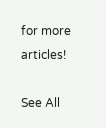for more articles!

See All